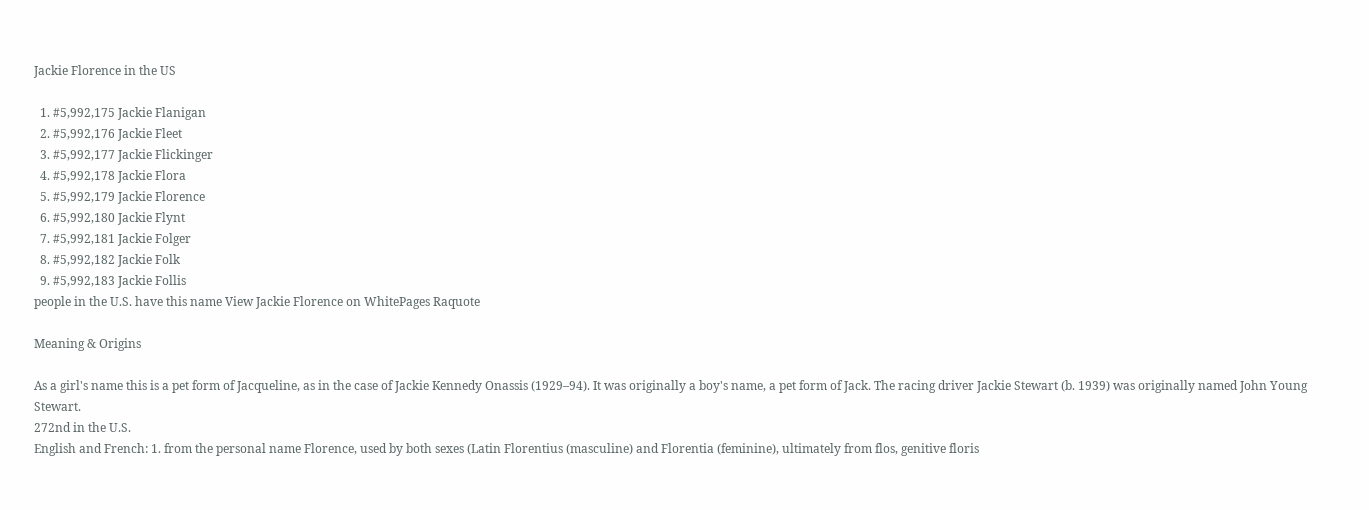Jackie Florence in the US

  1. #5,992,175 Jackie Flanigan
  2. #5,992,176 Jackie Fleet
  3. #5,992,177 Jackie Flickinger
  4. #5,992,178 Jackie Flora
  5. #5,992,179 Jackie Florence
  6. #5,992,180 Jackie Flynt
  7. #5,992,181 Jackie Folger
  8. #5,992,182 Jackie Folk
  9. #5,992,183 Jackie Follis
people in the U.S. have this name View Jackie Florence on WhitePages Raquote

Meaning & Origins

As a girl's name this is a pet form of Jacqueline, as in the case of Jackie Kennedy Onassis (1929–94). It was originally a boy's name, a pet form of Jack. The racing driver Jackie Stewart (b. 1939) was originally named John Young Stewart.
272nd in the U.S.
English and French: 1. from the personal name Florence, used by both sexes (Latin Florentius (masculine) and Florentia (feminine), ultimately from flos, genitive floris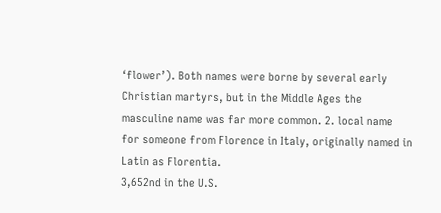‘flower’). Both names were borne by several early Christian martyrs, but in the Middle Ages the masculine name was far more common. 2. local name for someone from Florence in Italy, originally named in Latin as Florentia.
3,652nd in the U.S.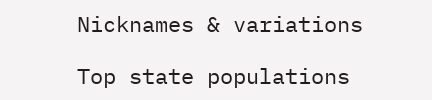Nicknames & variations

Top state populations